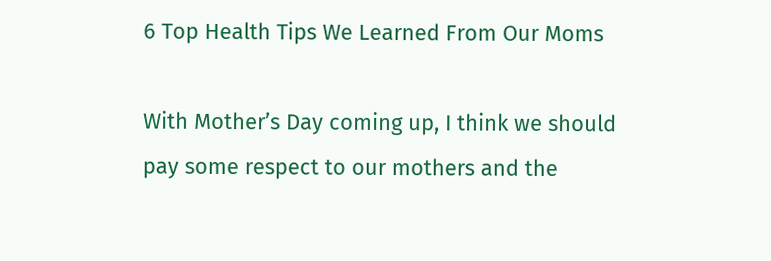6 Top Health Tips We Learned From Our Moms

With Mother’s Day coming up, I think we should pay some respect to our mothers and the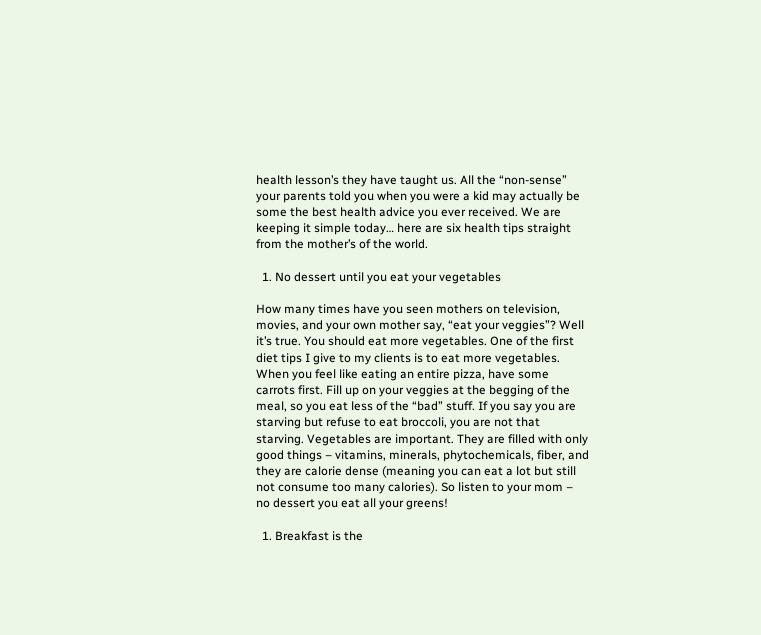health lesson’s they have taught us. All the “non-sense” your parents told you when you were a kid may actually be some the best health advice you ever received. We are keeping it simple today… here are six health tips straight from the mother’s of the world.

  1. No dessert until you eat your vegetables

How many times have you seen mothers on television, movies, and your own mother say, “eat your veggies”? Well it’s true. You should eat more vegetables. One of the first diet tips I give to my clients is to eat more vegetables. When you feel like eating an entire pizza, have some carrots first. Fill up on your veggies at the begging of the meal, so you eat less of the “bad” stuff. If you say you are starving but refuse to eat broccoli, you are not that starving. Vegetables are important. They are filled with only good things – vitamins, minerals, phytochemicals, fiber, and they are calorie dense (meaning you can eat a lot but still not consume too many calories). So listen to your mom – no dessert you eat all your greens!

  1. Breakfast is the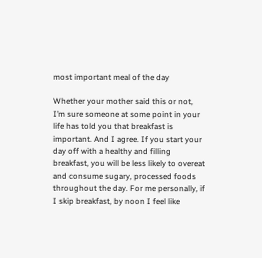most important meal of the day

Whether your mother said this or not, I’m sure someone at some point in your life has told you that breakfast is important. And I agree. If you start your day off with a healthy and filling breakfast, you will be less likely to overeat and consume sugary, processed foods throughout the day. For me personally, if I skip breakfast, by noon I feel like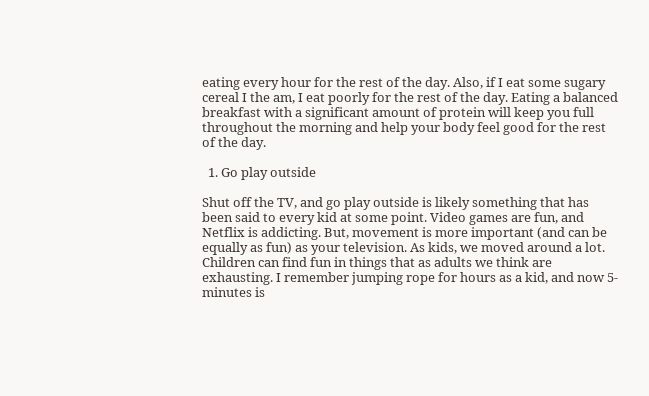eating every hour for the rest of the day. Also, if I eat some sugary cereal I the am, I eat poorly for the rest of the day. Eating a balanced breakfast with a significant amount of protein will keep you full throughout the morning and help your body feel good for the rest of the day.

  1. Go play outside

Shut off the TV, and go play outside is likely something that has been said to every kid at some point. Video games are fun, and Netflix is addicting. But, movement is more important (and can be equally as fun) as your television. As kids, we moved around a lot. Children can find fun in things that as adults we think are exhausting. I remember jumping rope for hours as a kid, and now 5-minutes is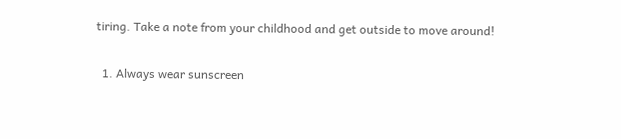tiring. Take a note from your childhood and get outside to move around!

  1. Always wear sunscreen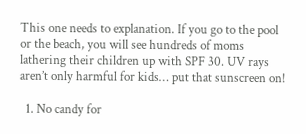This one needs to explanation. If you go to the pool or the beach, you will see hundreds of moms lathering their children up with SPF 30. UV rays aren’t only harmful for kids… put that sunscreen on!

  1. No candy for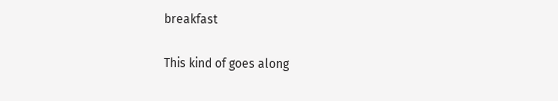breakfast

This kind of goes along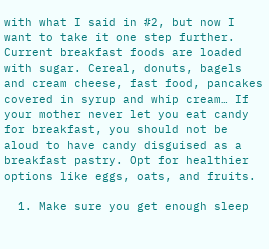with what I said in #2, but now I want to take it one step further. Current breakfast foods are loaded with sugar. Cereal, donuts, bagels and cream cheese, fast food, pancakes covered in syrup and whip cream… If your mother never let you eat candy for breakfast, you should not be aloud to have candy disguised as a breakfast pastry. Opt for healthier options like eggs, oats, and fruits.

  1. Make sure you get enough sleep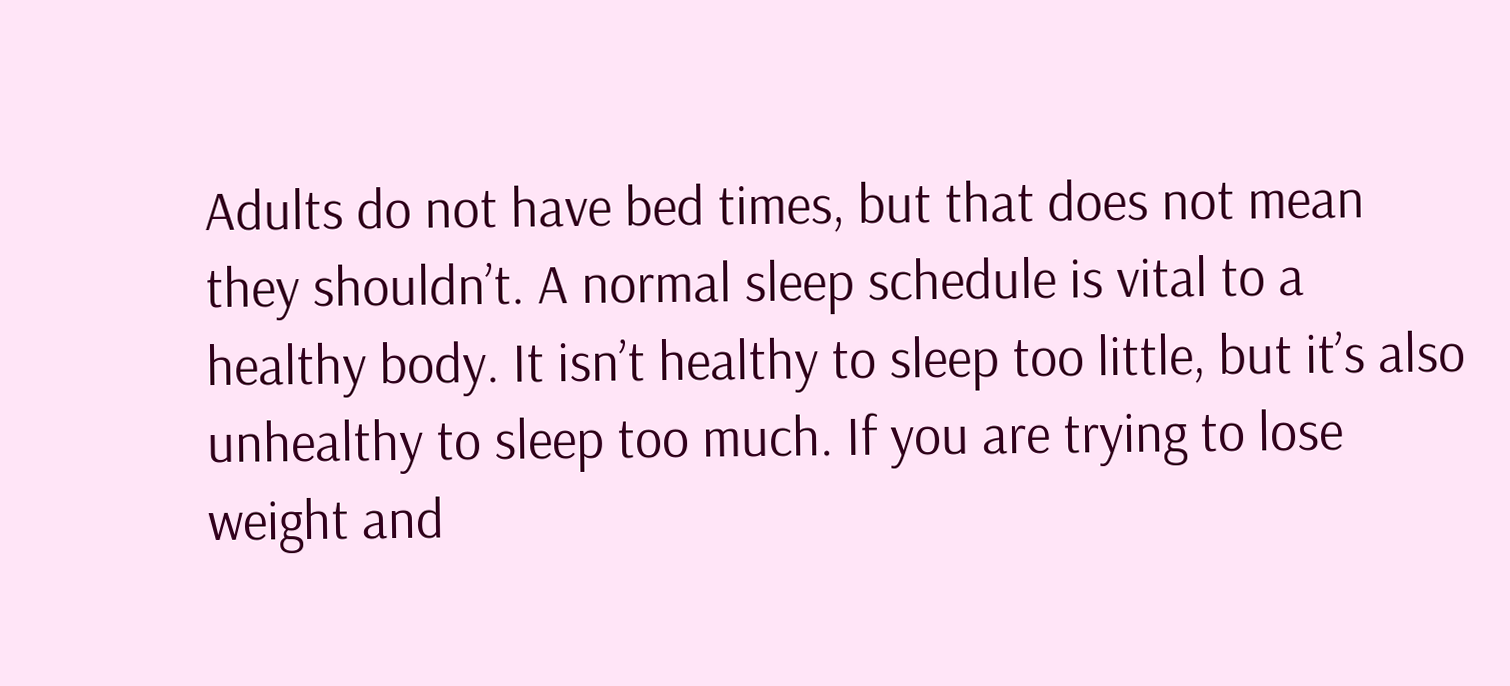Adults do not have bed times, but that does not mean they shouldn’t. A normal sleep schedule is vital to a healthy body. It isn’t healthy to sleep too little, but it’s also unhealthy to sleep too much. If you are trying to lose weight and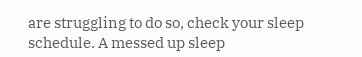are struggling to do so, check your sleep schedule. A messed up sleep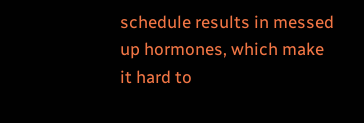schedule results in messed up hormones, which make it hard to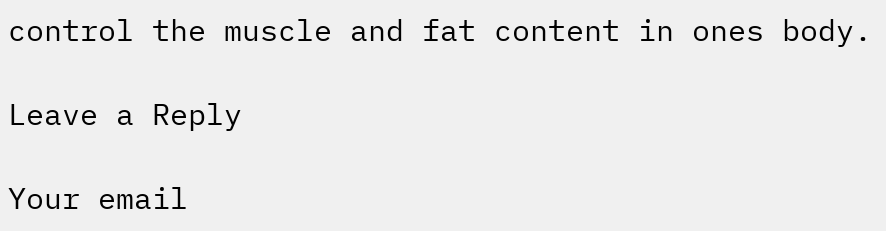control the muscle and fat content in ones body.

Leave a Reply

Your email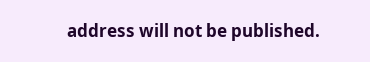address will not be published.